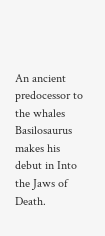An ancient predocessor to the whales Basilosaurus makes his debut in Into the Jaws of Death.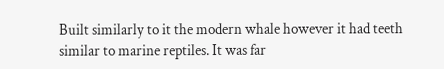Built similarly to it the modern whale however it had teeth similar to marine reptiles. It was far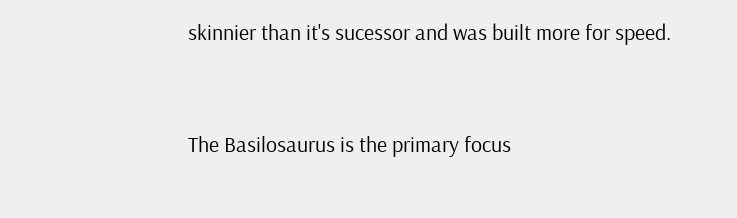skinnier than it's sucessor and was built more for speed.


The Basilosaurus is the primary focus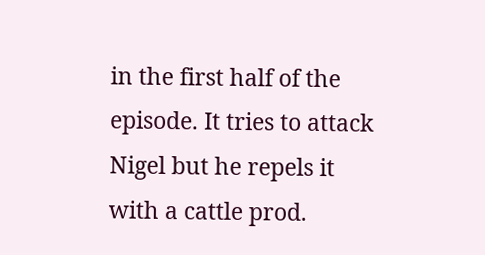in the first half of the episode. It tries to attack Nigel but he repels it with a cattle prod.